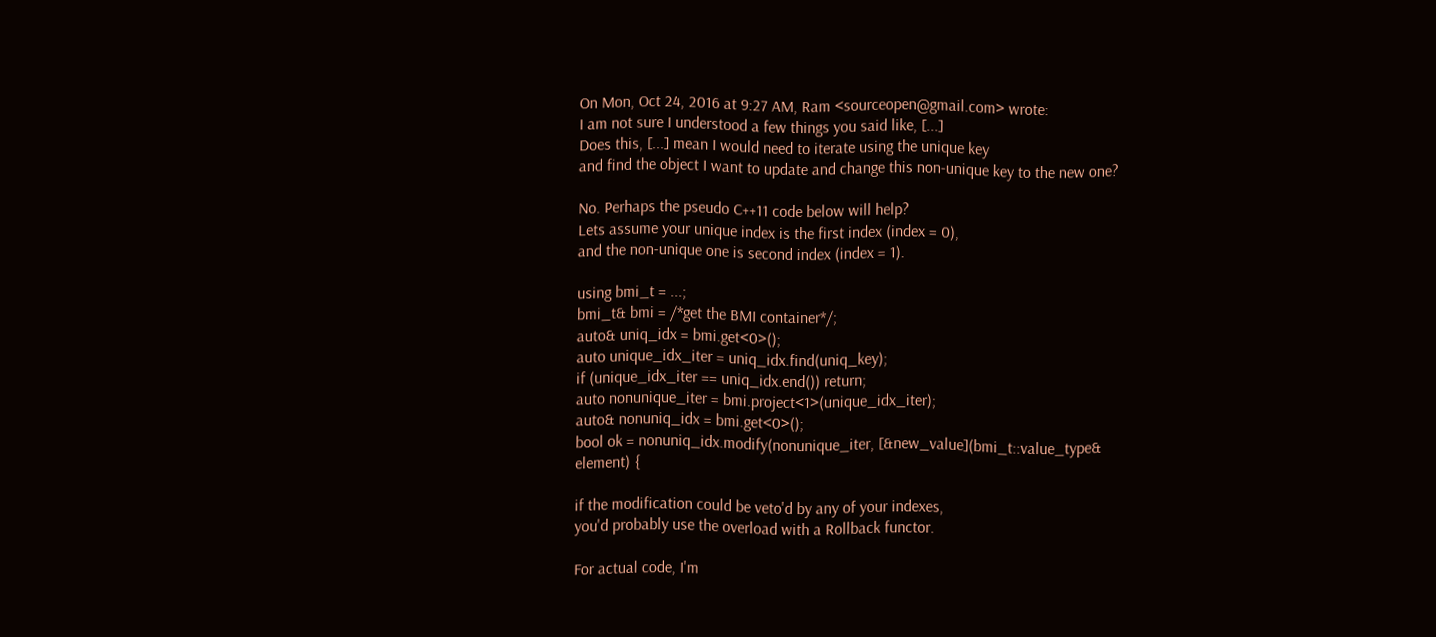On Mon, Oct 24, 2016 at 9:27 AM, Ram <sourceopen@gmail.com> wrote:
I am not sure I understood a few things you said like, [...]
Does this, [...] mean I would need to iterate using the unique key
and find the object I want to update and change this non-unique key to the new one?

No. Perhaps the pseudo C++11 code below will help?
Lets assume your unique index is the first index (index = 0),
and the non-unique one is second index (index = 1).

using bmi_t = ...;
bmi_t& bmi = /*get the BMI container*/;
auto& uniq_idx = bmi.get<0>();
auto unique_idx_iter = uniq_idx.find(uniq_key);
if (unique_idx_iter == uniq_idx.end()) return;
auto nonunique_iter = bmi.project<1>(unique_idx_iter);
auto& nonuniq_idx = bmi.get<0>();
bool ok = nonuniq_idx.modify(nonunique_iter, [&new_value](bmi_t::value_type& element) {

if the modification could be veto'd by any of your indexes,
you'd probably use the overload with a Rollback functor.

For actual code, I'm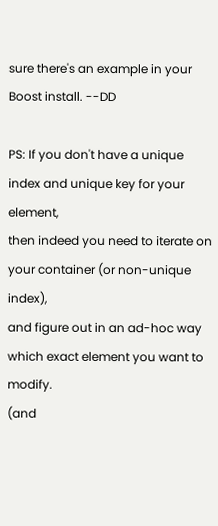sure there's an example in your Boost install. --DD

PS: If you don't have a unique index and unique key for your element,
then indeed you need to iterate on your container (or non-unique index),
and figure out in an ad-hoc way which exact element you want to modify.
(and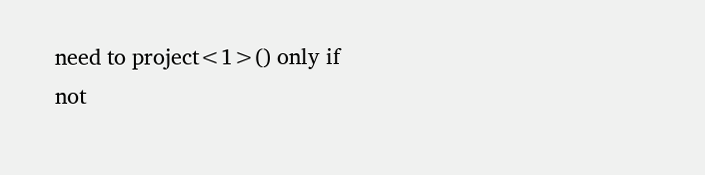need to project<1>() only if not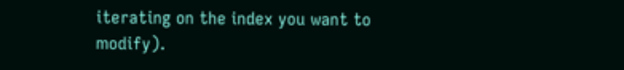iterating on the index you want to modify).